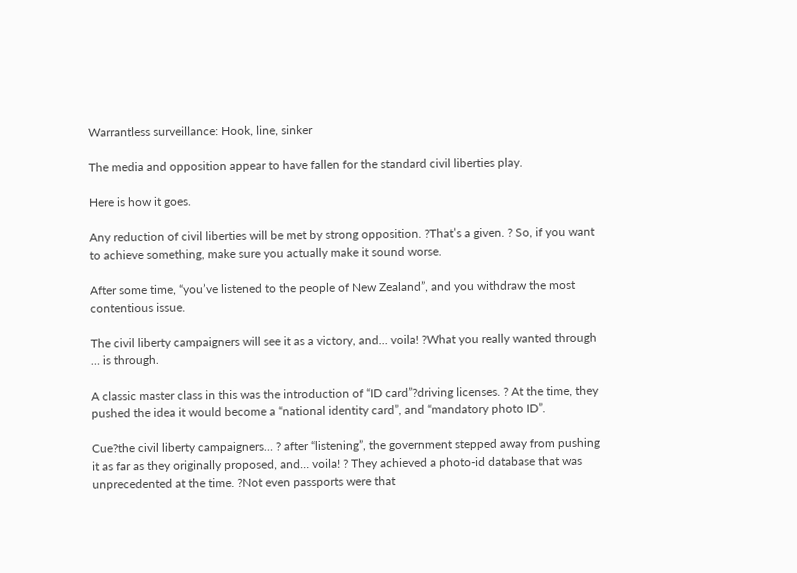Warrantless surveillance: Hook, line, sinker

The media and opposition appear to have fallen for the standard civil liberties play.

Here is how it goes.

Any reduction of civil liberties will be met by strong opposition. ?That’s a given. ? So, if you want to achieve something, make sure you actually make it sound worse.

After some time, “you’ve listened to the people of New Zealand”, and you withdraw the most contentious issue.

The civil liberty campaigners will see it as a victory, and… voila! ?What you really wanted through … is through.

A classic master class in this was the introduction of “ID card”?driving licenses. ? At the time, they pushed the idea it would become a “national identity card”, and “mandatory photo ID”.

Cue?the civil liberty campaigners… ? after “listening”, the government stepped away from pushing it as far as they originally proposed, and… voila! ? They achieved a photo-id database that was unprecedented at the time. ?Not even passports were that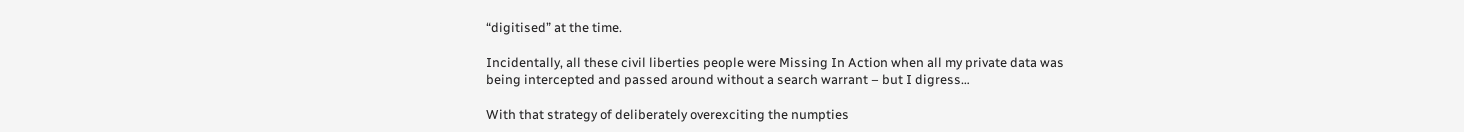“digitised” at the time.

Incidentally, all these civil liberties people were Missing In Action when all my private data was being intercepted and passed around without a search warrant – but I digress…

With that strategy of deliberately overexciting the numpties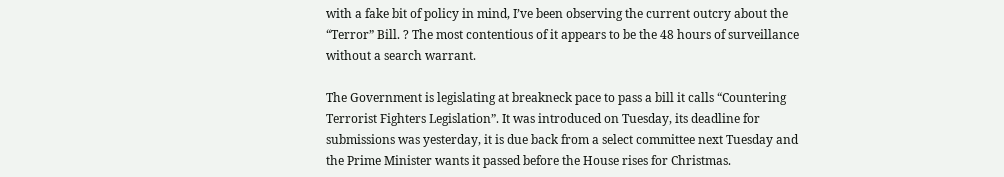with a fake bit of policy in mind, I’ve been observing the current outcry about the “Terror” Bill. ? The most contentious of it appears to be the 48 hours of surveillance without a search warrant.

The Government is legislating at breakneck pace to pass a bill it calls “Countering Terrorist Fighters Legislation”. It was introduced on Tuesday, its deadline for submissions was yesterday, it is due back from a select committee next Tuesday and the Prime Minister wants it passed before the House rises for Christmas.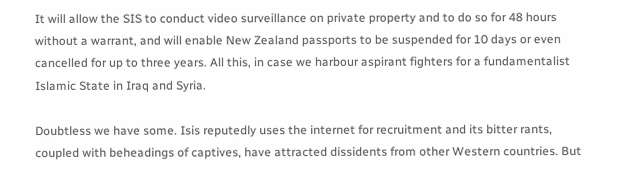It will allow the SIS to conduct video surveillance on private property and to do so for 48 hours without a warrant, and will enable New Zealand passports to be suspended for 10 days or even cancelled for up to three years. All this, in case we harbour aspirant fighters for a fundamentalist Islamic State in Iraq and Syria.

Doubtless we have some. Isis reputedly uses the internet for recruitment and its bitter rants, coupled with beheadings of captives, have attracted dissidents from other Western countries. But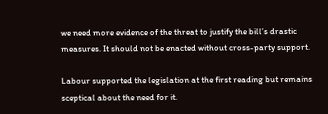we need more evidence of the threat to justify the bill’s drastic measures. It should not be enacted without cross-party support.

Labour supported the legislation at the first reading but remains sceptical about the need for it.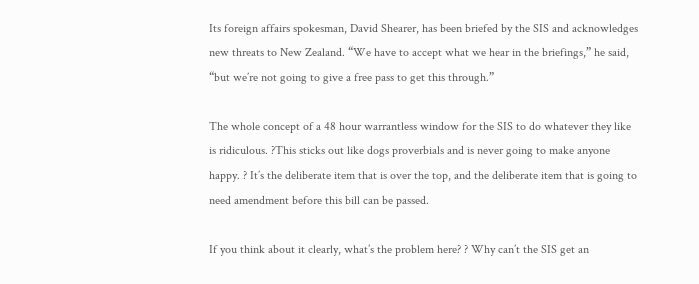Its foreign affairs spokesman, David Shearer, has been briefed by the SIS and acknowledges new threats to New Zealand. “We have to accept what we hear in the briefings,” he said, “but we’re not going to give a free pass to get this through.”

The whole concept of a 48 hour warrantless window for the SIS to do whatever they like is ridiculous. ?This sticks out like dogs proverbials and is never going to make anyone happy. ? It’s the deliberate item that is over the top, and the deliberate item that is going to need amendment before this bill can be passed.

If you think about it clearly, what’s the problem here? ? Why can’t the SIS get an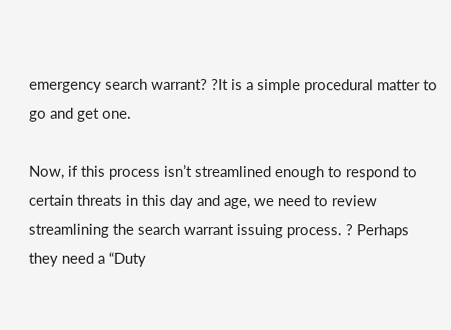emergency search warrant? ?It is a simple procedural matter to go and get one.

Now, if this process isn’t streamlined enough to respond to certain threats in this day and age, we need to review streamlining the search warrant issuing process. ? Perhaps they need a “Duty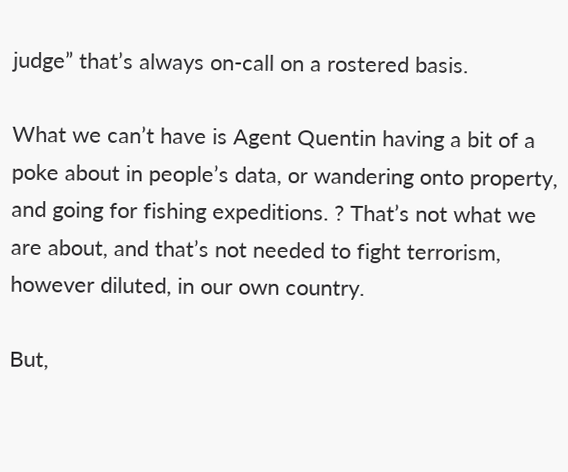judge” that’s always on-call on a rostered basis.

What we can’t have is Agent Quentin having a bit of a poke about in people’s data, or wandering onto property, and going for fishing expeditions. ? That’s not what we are about, and that’s not needed to fight terrorism, however diluted, in our own country.

But,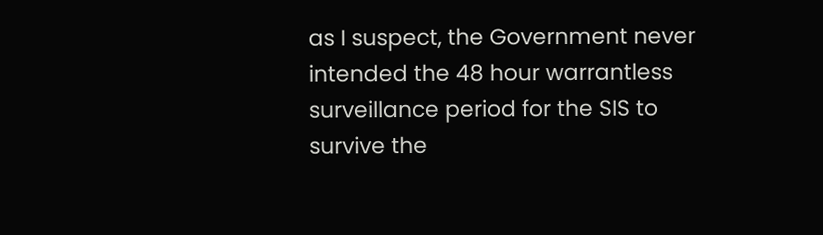as I suspect, the Government never intended the 48 hour warrantless surveillance period for the SIS to survive the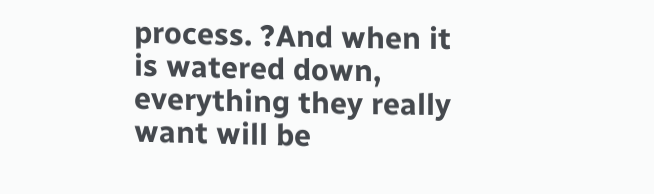process. ?And when it is watered down, everything they really want will be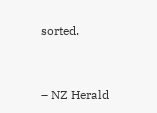sorted.


– NZ Herald